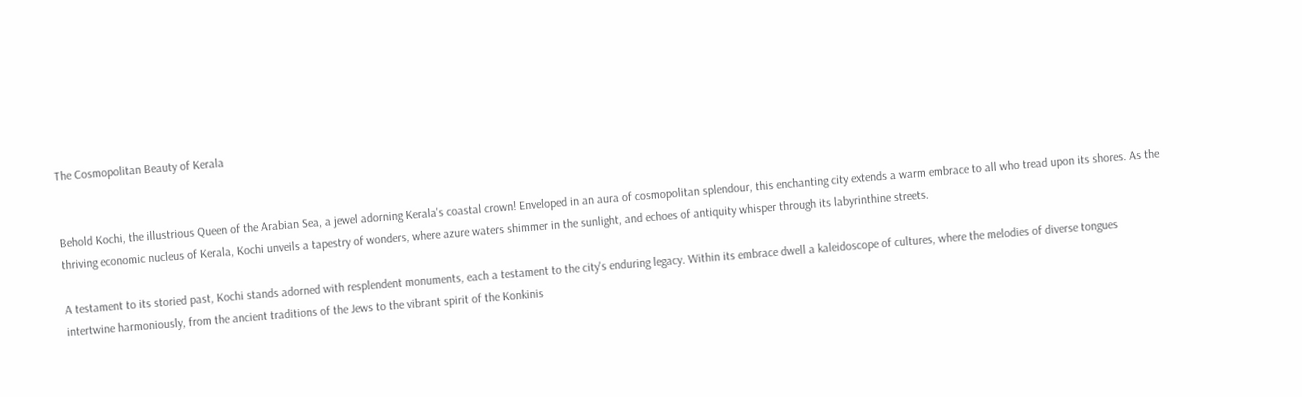The Cosmopolitan Beauty of Kerala


Behold Kochi, the illustrious Queen of the Arabian Sea, a jewel adorning Kerala's coastal crown! Enveloped in an aura of cosmopolitan splendour, this enchanting city extends a warm embrace to all who tread upon its shores. As the thriving economic nucleus of Kerala, Kochi unveils a tapestry of wonders, where azure waters shimmer in the sunlight, and echoes of antiquity whisper through its labyrinthine streets.

A testament to its storied past, Kochi stands adorned with resplendent monuments, each a testament to the city's enduring legacy. Within its embrace dwell a kaleidoscope of cultures, where the melodies of diverse tongues intertwine harmoniously, from the ancient traditions of the Jews to the vibrant spirit of the Konkinis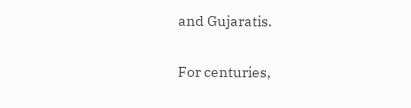and Gujaratis.

For centuries,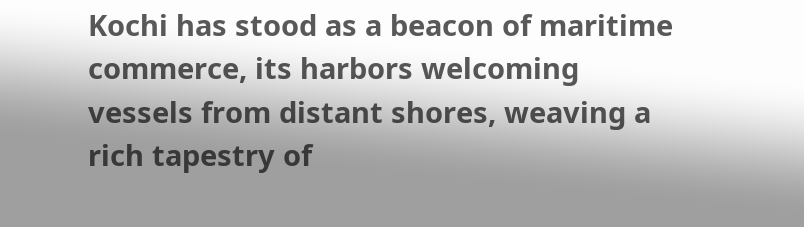Kochi has stood as a beacon of maritime commerce, its harbors welcoming vessels from distant shores, weaving a rich tapestry of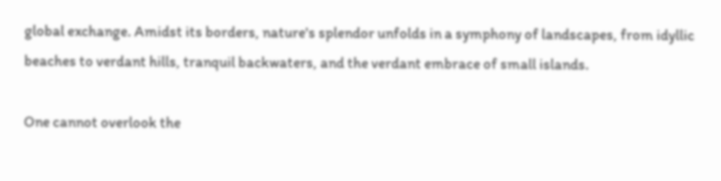global exchange. Amidst its borders, nature's splendor unfolds in a symphony of landscapes, from idyllic beaches to verdant hills, tranquil backwaters, and the verdant embrace of small islands.

One cannot overlook the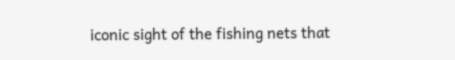iconic sight of the fishing nets that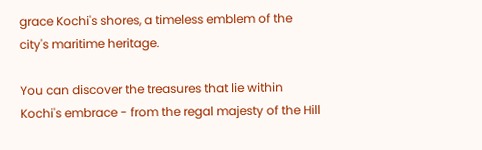grace Kochi's shores, a timeless emblem of the city's maritime heritage.

You can discover the treasures that lie within Kochi's embrace - from the regal majesty of the Hill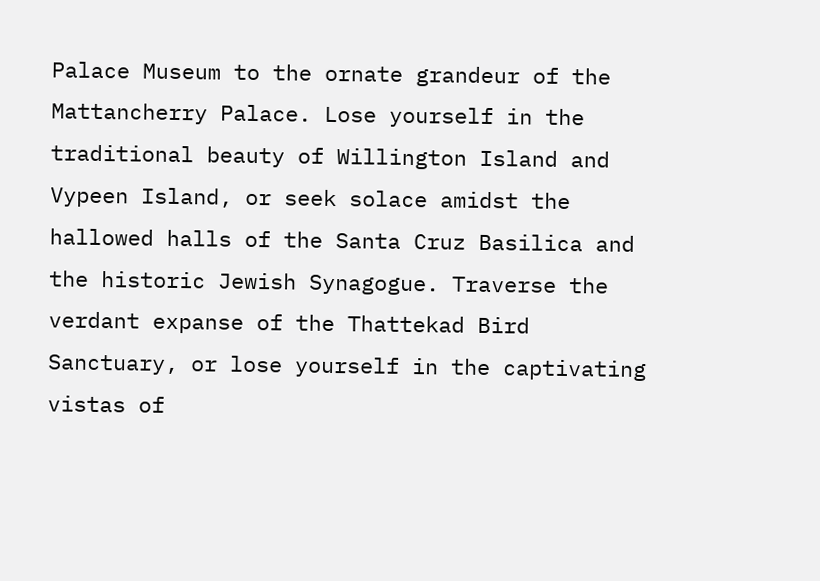Palace Museum to the ornate grandeur of the Mattancherry Palace. Lose yourself in the traditional beauty of Willington Island and Vypeen Island, or seek solace amidst the hallowed halls of the Santa Cruz Basilica and the historic Jewish Synagogue. Traverse the verdant expanse of the Thattekad Bird Sanctuary, or lose yourself in the captivating vistas of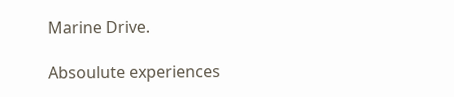Marine Drive.

Absoulute experiences